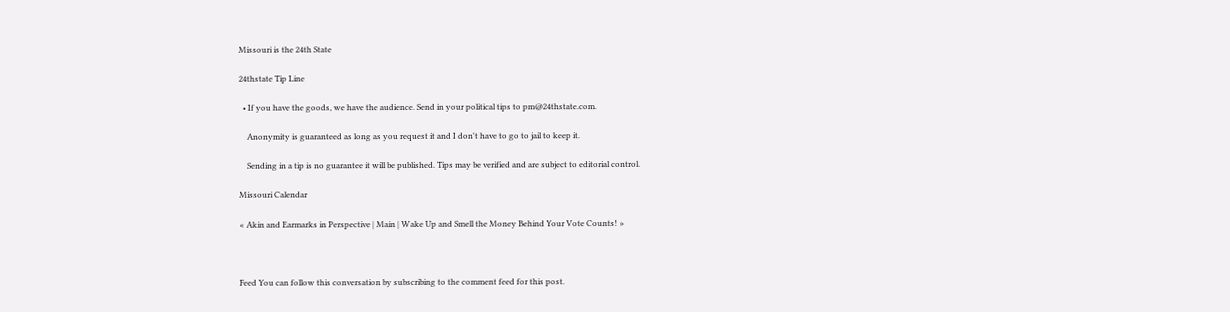Missouri is the 24th State

24thstate Tip Line

  • If you have the goods, we have the audience. Send in your political tips to pm@24thstate.com.

    Anonymity is guaranteed as long as you request it and I don't have to go to jail to keep it.

    Sending in a tip is no guarantee it will be published. Tips may be verified and are subject to editorial control.

Missouri Calendar

« Akin and Earmarks in Perspective | Main | Wake Up and Smell the Money Behind Your Vote Counts! »



Feed You can follow this conversation by subscribing to the comment feed for this post.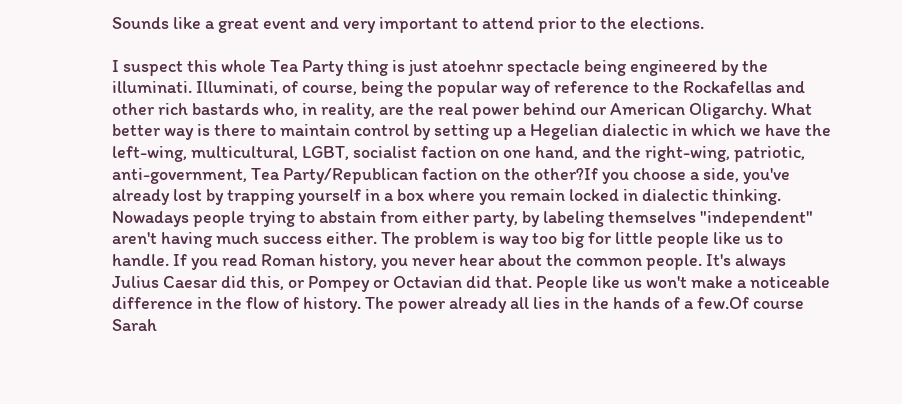Sounds like a great event and very important to attend prior to the elections.

I suspect this whole Tea Party thing is just atoehnr spectacle being engineered by the illuminati. Illuminati, of course, being the popular way of reference to the Rockafellas and other rich bastards who, in reality, are the real power behind our American Oligarchy. What better way is there to maintain control by setting up a Hegelian dialectic in which we have the left-wing, multicultural, LGBT, socialist faction on one hand, and the right-wing, patriotic, anti-government, Tea Party/Republican faction on the other?If you choose a side, you've already lost by trapping yourself in a box where you remain locked in dialectic thinking. Nowadays people trying to abstain from either party, by labeling themselves "independent" aren't having much success either. The problem is way too big for little people like us to handle. If you read Roman history, you never hear about the common people. It's always Julius Caesar did this, or Pompey or Octavian did that. People like us won't make a noticeable difference in the flow of history. The power already all lies in the hands of a few.Of course Sarah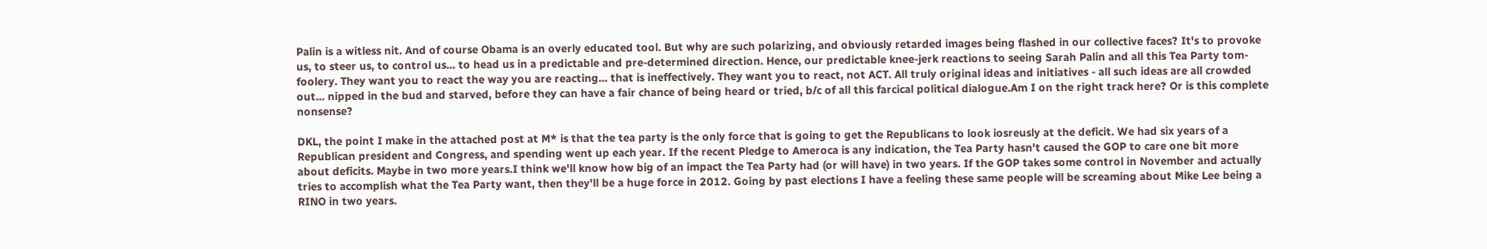Palin is a witless nit. And of course Obama is an overly educated tool. But why are such polarizing, and obviously retarded images being flashed in our collective faces? It's to provoke us, to steer us, to control us... to head us in a predictable and pre-determined direction. Hence, our predictable knee-jerk reactions to seeing Sarah Palin and all this Tea Party tom-foolery. They want you to react the way you are reacting... that is ineffectively. They want you to react, not ACT. All truly original ideas and initiatives - all such ideas are all crowded out... nipped in the bud and starved, before they can have a fair chance of being heard or tried, b/c of all this farcical political dialogue.Am I on the right track here? Or is this complete nonsense?

DKL, the point I make in the attached post at M* is that the tea party is the only force that is going to get the Republicans to look iosreusly at the deficit. We had six years of a Republican president and Congress, and spending went up each year. If the recent Pledge to Ameroca is any indication, the Tea Party hasn't caused the GOP to care one bit more about deficits. Maybe in two more years.I think we'll know how big of an impact the Tea Party had (or will have) in two years. If the GOP takes some control in November and actually tries to accomplish what the Tea Party want, then they'll be a huge force in 2012. Going by past elections I have a feeling these same people will be screaming about Mike Lee being a RINO in two years.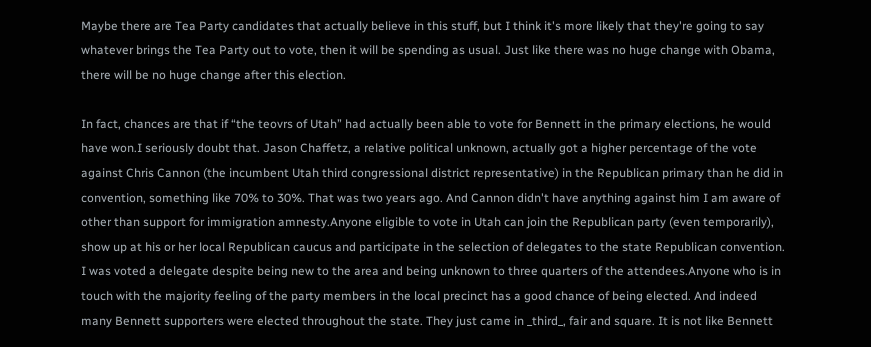Maybe there are Tea Party candidates that actually believe in this stuff, but I think it's more likely that they're going to say whatever brings the Tea Party out to vote, then it will be spending as usual. Just like there was no huge change with Obama, there will be no huge change after this election.

In fact, chances are that if “the teovrs of Utah” had actually been able to vote for Bennett in the primary elections, he would have won.I seriously doubt that. Jason Chaffetz, a relative political unknown, actually got a higher percentage of the vote against Chris Cannon (the incumbent Utah third congressional district representative) in the Republican primary than he did in convention, something like 70% to 30%. That was two years ago. And Cannon didn't have anything against him I am aware of other than support for immigration amnesty.Anyone eligible to vote in Utah can join the Republican party (even temporarily), show up at his or her local Republican caucus and participate in the selection of delegates to the state Republican convention. I was voted a delegate despite being new to the area and being unknown to three quarters of the attendees.Anyone who is in touch with the majority feeling of the party members in the local precinct has a good chance of being elected. And indeed many Bennett supporters were elected throughout the state. They just came in _third_, fair and square. It is not like Bennett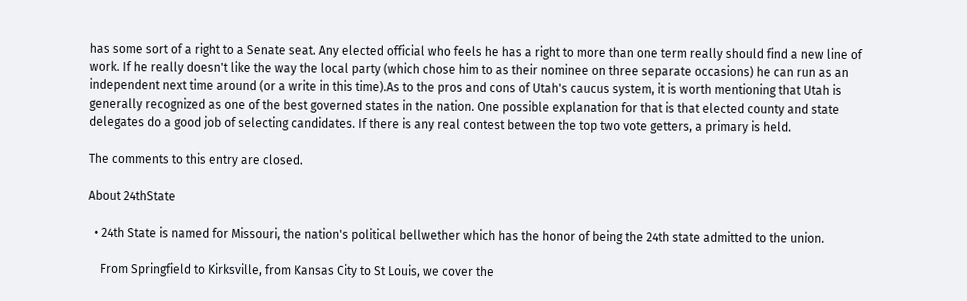has some sort of a right to a Senate seat. Any elected official who feels he has a right to more than one term really should find a new line of work. If he really doesn't like the way the local party (which chose him to as their nominee on three separate occasions) he can run as an independent next time around (or a write in this time).As to the pros and cons of Utah's caucus system, it is worth mentioning that Utah is generally recognized as one of the best governed states in the nation. One possible explanation for that is that elected county and state delegates do a good job of selecting candidates. If there is any real contest between the top two vote getters, a primary is held.

The comments to this entry are closed.

About 24thState

  • 24th State is named for Missouri, the nation's political bellwether which has the honor of being the 24th state admitted to the union.

    From Springfield to Kirksville, from Kansas City to St Louis, we cover the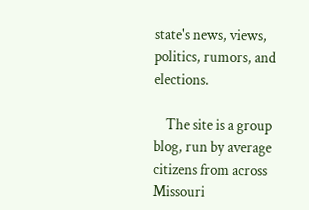state's news, views, politics, rumors, and elections.

    The site is a group blog, run by average citizens from across Missouri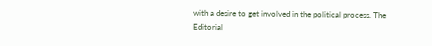with a desire to get involved in the political process. The Editorial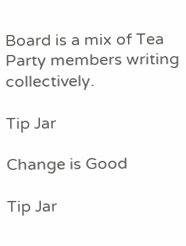Board is a mix of Tea Party members writing collectively.

Tip Jar

Change is Good

Tip Jar